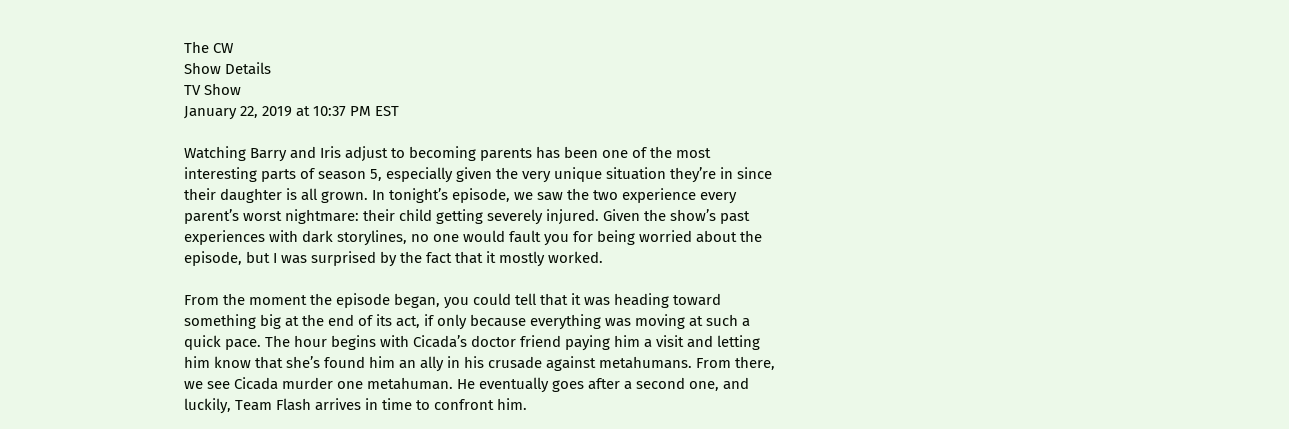The CW
Show Details
TV Show
January 22, 2019 at 10:37 PM EST

Watching Barry and Iris adjust to becoming parents has been one of the most interesting parts of season 5, especially given the very unique situation they’re in since their daughter is all grown. In tonight’s episode, we saw the two experience every parent’s worst nightmare: their child getting severely injured. Given the show’s past experiences with dark storylines, no one would fault you for being worried about the episode, but I was surprised by the fact that it mostly worked.

From the moment the episode began, you could tell that it was heading toward something big at the end of its act, if only because everything was moving at such a quick pace. The hour begins with Cicada’s doctor friend paying him a visit and letting him know that she’s found him an ally in his crusade against metahumans. From there, we see Cicada murder one metahuman. He eventually goes after a second one, and luckily, Team Flash arrives in time to confront him.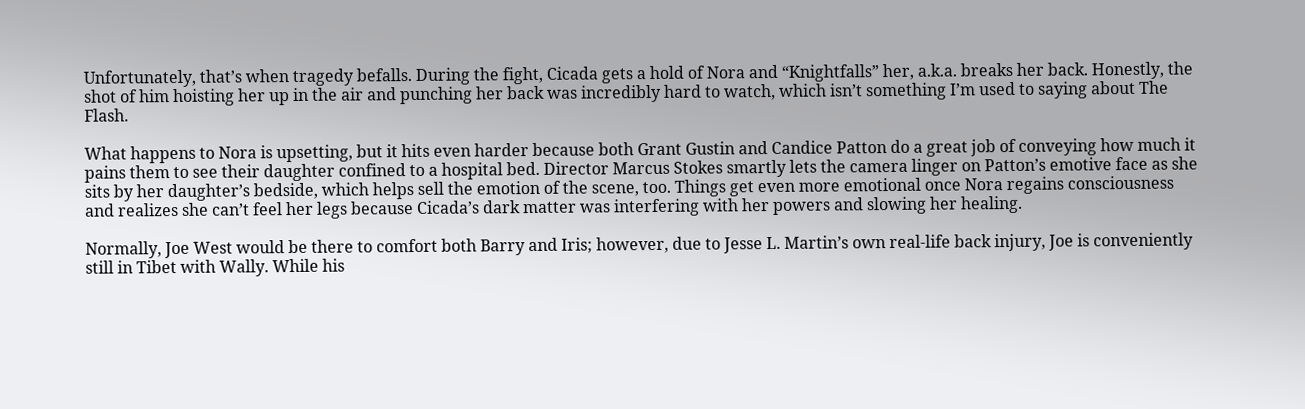Unfortunately, that’s when tragedy befalls. During the fight, Cicada gets a hold of Nora and “Knightfalls” her, a.k.a. breaks her back. Honestly, the shot of him hoisting her up in the air and punching her back was incredibly hard to watch, which isn’t something I’m used to saying about The Flash.

What happens to Nora is upsetting, but it hits even harder because both Grant Gustin and Candice Patton do a great job of conveying how much it pains them to see their daughter confined to a hospital bed. Director Marcus Stokes smartly lets the camera linger on Patton’s emotive face as she sits by her daughter’s bedside, which helps sell the emotion of the scene, too. Things get even more emotional once Nora regains consciousness and realizes she can’t feel her legs because Cicada’s dark matter was interfering with her powers and slowing her healing.

Normally, Joe West would be there to comfort both Barry and Iris; however, due to Jesse L. Martin’s own real-life back injury, Joe is conveniently still in Tibet with Wally. While his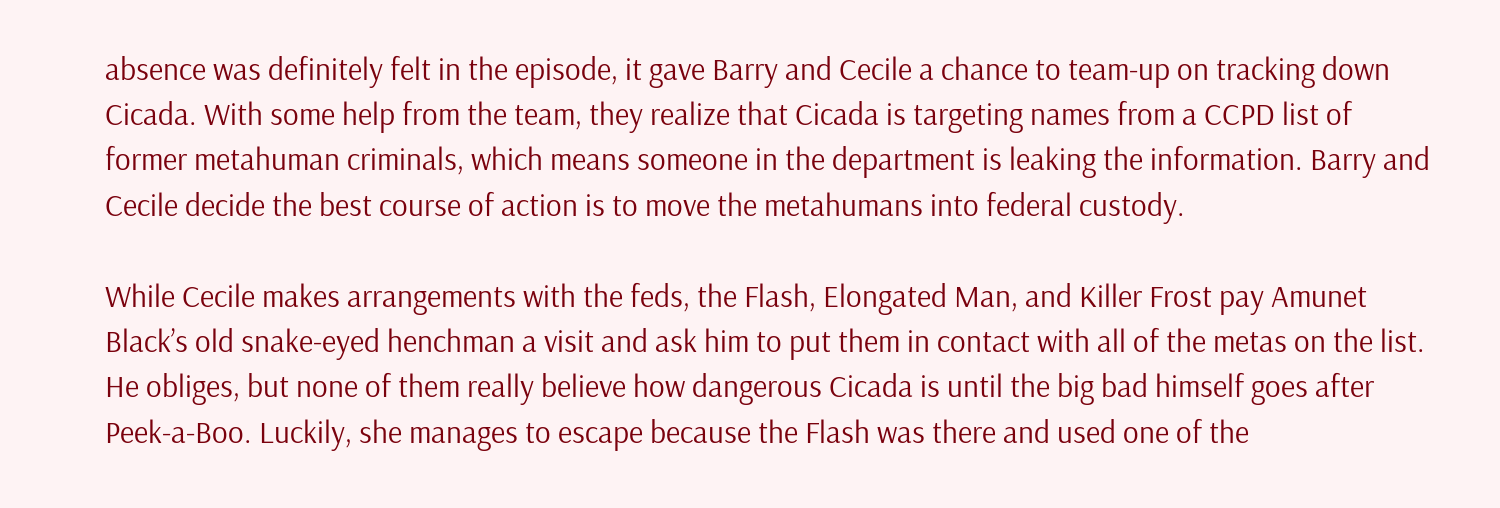absence was definitely felt in the episode, it gave Barry and Cecile a chance to team-up on tracking down Cicada. With some help from the team, they realize that Cicada is targeting names from a CCPD list of former metahuman criminals, which means someone in the department is leaking the information. Barry and Cecile decide the best course of action is to move the metahumans into federal custody.

While Cecile makes arrangements with the feds, the Flash, Elongated Man, and Killer Frost pay Amunet Black’s old snake-eyed henchman a visit and ask him to put them in contact with all of the metas on the list. He obliges, but none of them really believe how dangerous Cicada is until the big bad himself goes after Peek-a-Boo. Luckily, she manages to escape because the Flash was there and used one of the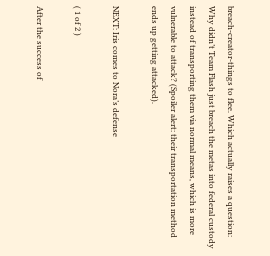breach-creator-things to flee. Which actually raises a question: Why didn’t Team Flash just breach the metas into federal custody instead of transporting them via normal means, which is more vulnerable to attack? (Spoiler alert: their transportation method ends up getting attacked).

NEXT: Iris comes to Nora’s defense

( 1 of 2 )

After the success of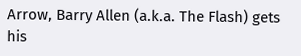Arrow, Barry Allen (a.k.a. The Flash) gets his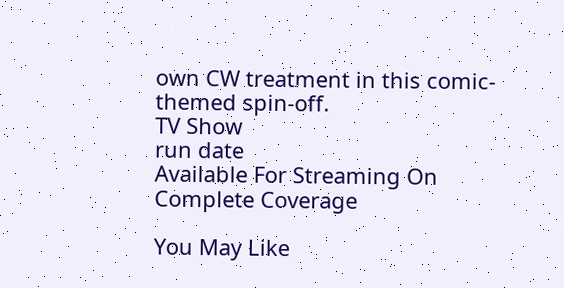own CW treatment in this comic-themed spin-off.
TV Show
run date
Available For Streaming On
Complete Coverage

You May Like